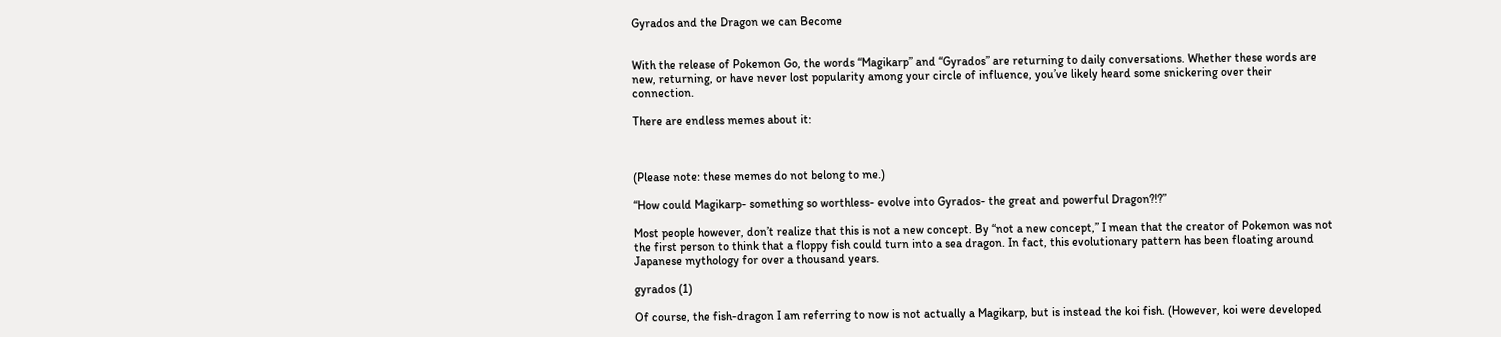Gyrados and the Dragon we can Become


With the release of Pokemon Go, the words “Magikarp” and “Gyrados” are returning to daily conversations. Whether these words are new, returning, or have never lost popularity among your circle of influence, you’ve likely heard some snickering over their connection.

There are endless memes about it:



(Please note: these memes do not belong to me.)

“How could Magikarp- something so worthless- evolve into Gyrados- the great and powerful Dragon?!?”

Most people however, don’t realize that this is not a new concept. By “not a new concept,” I mean that the creator of Pokemon was not the first person to think that a floppy fish could turn into a sea dragon. In fact, this evolutionary pattern has been floating around Japanese mythology for over a thousand years.

gyrados (1)

Of course, the fish-dragon I am referring to now is not actually a Magikarp, but is instead the koi fish. (However, koi were developed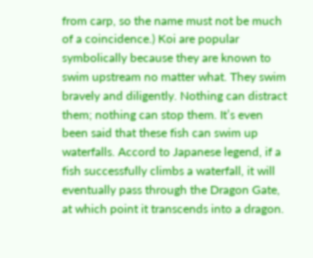from carp, so the name must not be much of a coincidence.) Koi are popular symbolically because they are known to swim upstream no matter what. They swim bravely and diligently. Nothing can distract them; nothing can stop them. It’s even been said that these fish can swim up waterfalls. Accord to Japanese legend, if a fish successfully climbs a waterfall, it will eventually pass through the Dragon Gate, at which point it transcends into a dragon.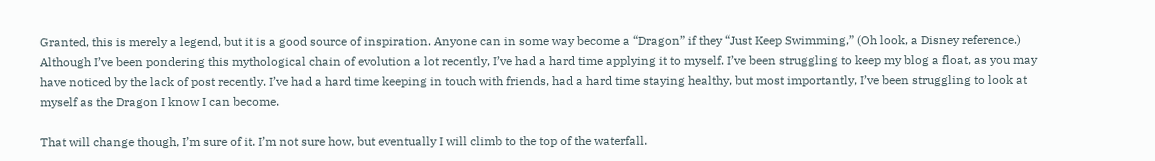Granted, this is merely a legend, but it is a good source of inspiration. Anyone can in some way become a “Dragon” if they “Just Keep Swimming,” (Oh look, a Disney reference.) Although I’ve been pondering this mythological chain of evolution a lot recently, I’ve had a hard time applying it to myself. I’ve been struggling to keep my blog a float, as you may have noticed by the lack of post recently. I’ve had a hard time keeping in touch with friends, had a hard time staying healthy, but most importantly, I’ve been struggling to look at myself as the Dragon I know I can become.

That will change though, I’m sure of it. I’m not sure how, but eventually I will climb to the top of the waterfall.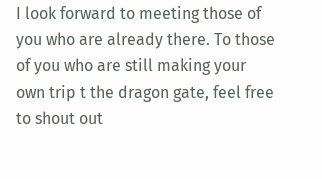I look forward to meeting those of you who are already there. To those of you who are still making your own trip t the dragon gate, feel free to shout out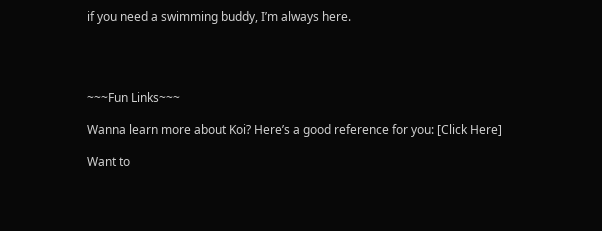if you need a swimming buddy, I’m always here.




~~~Fun Links~~~

Wanna learn more about Koi? Here’s a good reference for you: [Click Here]

Want to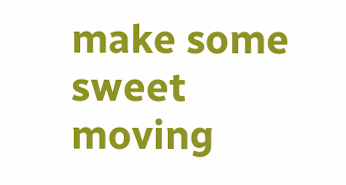make some sweet moving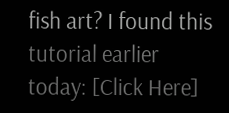fish art? I found this tutorial earlier today: [Click Here]